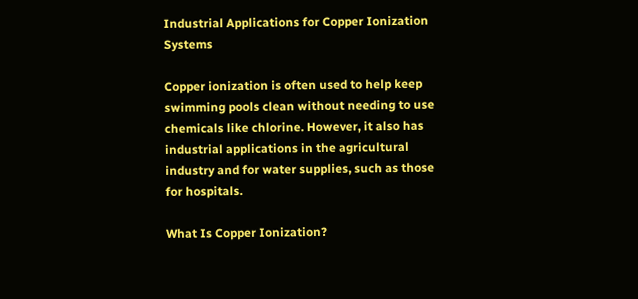Industrial Applications for Copper Ionization Systems

Copper ionization is often used to help keep swimming pools clean without needing to use chemicals like chlorine. However, it also has industrial applications in the agricultural industry and for water supplies, such as those for hospitals.

What Is Copper Ionization?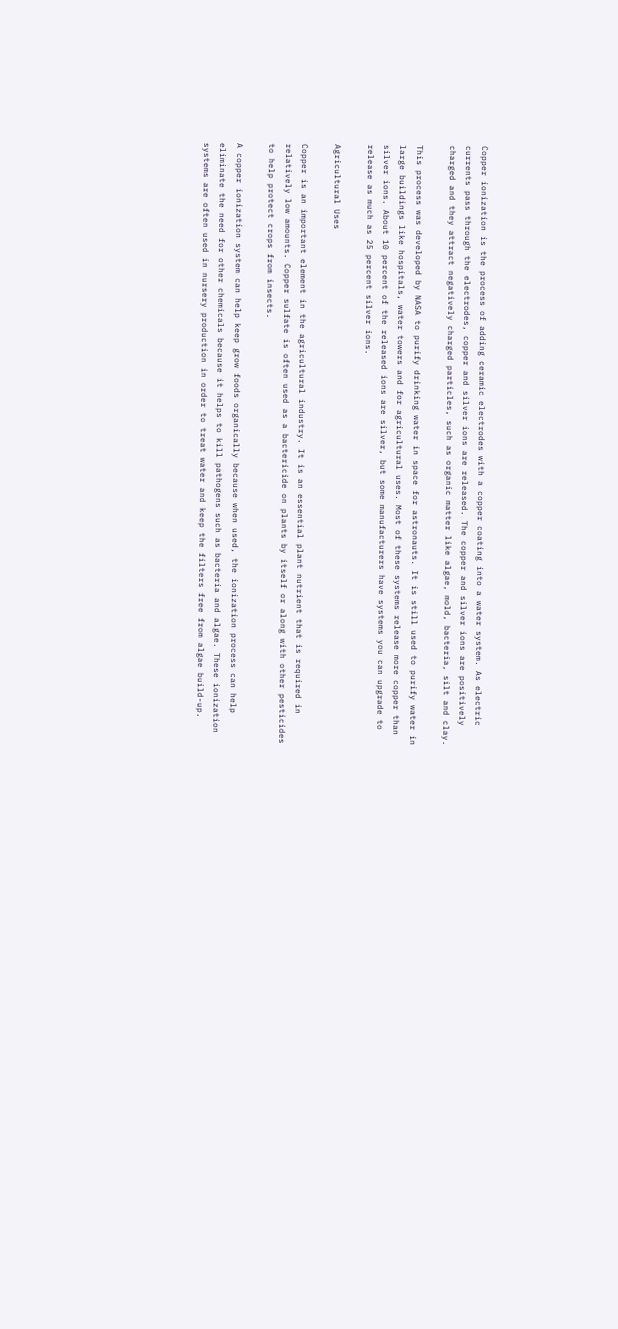Copper ionization is the process of adding ceramic electrodes with a copper coating into a water system. As electric currents pass through the electrodes, copper and silver ions are released. The copper and silver ions are positively charged and they attract negatively charged particles, such as organic matter like algae, mold, bacteria, silt and clay.

This process was developed by NASA to purify drinking water in space for astronauts. It is still used to purify water in large buildings like hospitals, water towers and for agricultural uses. Most of these systems release more copper than silver ions. About 10 percent of the released ions are silver, but some manufacturers have systems you can upgrade to release as much as 25 percent silver ions.

Agricultural Uses

Copper is an important element in the agricultural industry. It is an essential plant nutrient that is required in relatively low amounts. Copper sulfate is often used as a bactericide on plants by itself or along with other pesticides to help protect crops from insects.

A copper ionization system can help keep grow foods organically because when used, the ionization process can help eliminate the need for other chemicals because it helps to kill pathogens such as bacteria and algae. These ionization systems are often used in nursery production in order to treat water and keep the filters free from algae build-up.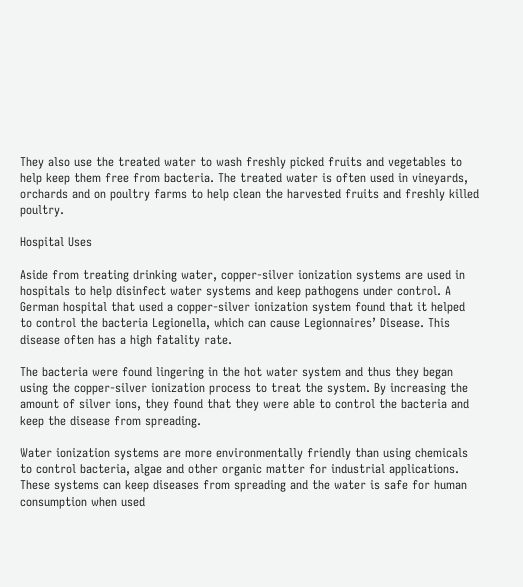They also use the treated water to wash freshly picked fruits and vegetables to help keep them free from bacteria. The treated water is often used in vineyards, orchards and on poultry farms to help clean the harvested fruits and freshly killed poultry.

Hospital Uses

Aside from treating drinking water, copper-silver ionization systems are used in hospitals to help disinfect water systems and keep pathogens under control. A German hospital that used a copper-silver ionization system found that it helped to control the bacteria Legionella, which can cause Legionnaires’ Disease. This disease often has a high fatality rate.

The bacteria were found lingering in the hot water system and thus they began using the copper-silver ionization process to treat the system. By increasing the amount of silver ions, they found that they were able to control the bacteria and keep the disease from spreading.

Water ionization systems are more environmentally friendly than using chemicals to control bacteria, algae and other organic matter for industrial applications. These systems can keep diseases from spreading and the water is safe for human consumption when used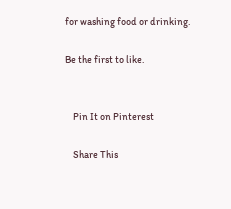for washing food or drinking.

Be the first to like.


    Pin It on Pinterest

    Share This